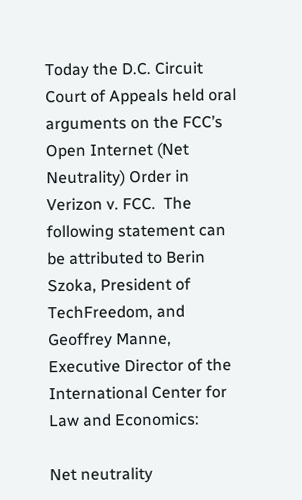Today the D.C. Circuit Court of Appeals held oral arguments on the FCC’s Open Internet (Net Neutrality) Order in Verizon v. FCC.  The following statement can be attributed to Berin Szoka, President of TechFreedom, and Geoffrey Manne, Executive Director of the International Center for Law and Economics:

Net neutrality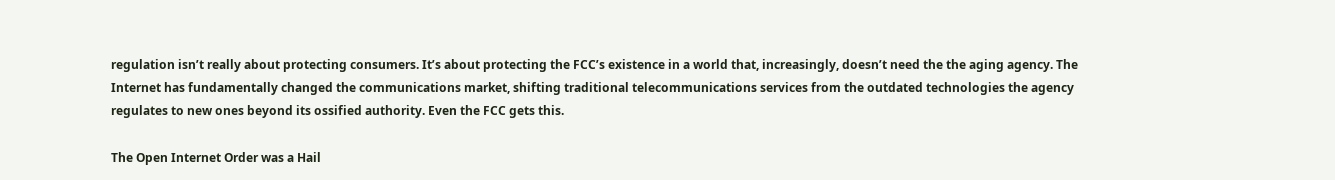regulation isn’t really about protecting consumers. It’s about protecting the FCC’s existence in a world that, increasingly, doesn’t need the the aging agency. The Internet has fundamentally changed the communications market, shifting traditional telecommunications services from the outdated technologies the agency regulates to new ones beyond its ossified authority. Even the FCC gets this.

The Open Internet Order was a Hail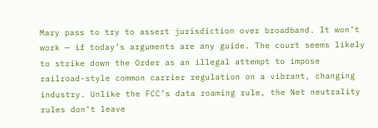Mary pass to try to assert jurisdiction over broadband. It won’t work — if today’s arguments are any guide. The court seems likely to strike down the Order as an illegal attempt to impose railroad-style common carrier regulation on a vibrant, changing industry. Unlike the FCC’s data roaming rule, the Net neutrality rules don’t leave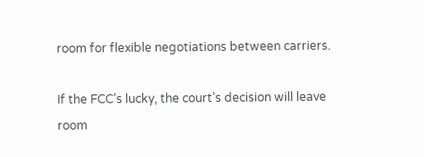room for flexible negotiations between carriers.

If the FCC’s lucky, the court’s decision will leave room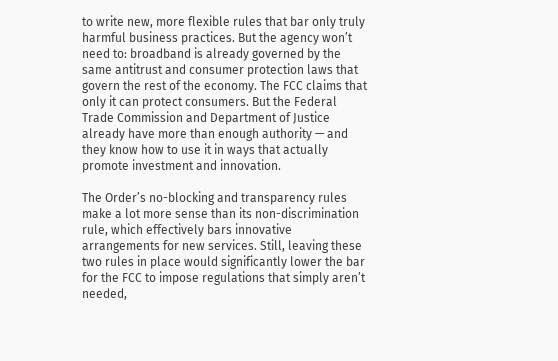to write new, more flexible rules that bar only truly harmful business practices. But the agency won’t need to: broadband is already governed by the same antitrust and consumer protection laws that govern the rest of the economy. The FCC claims that only it can protect consumers. But the Federal Trade Commission and Department of Justice already have more than enough authority — and they know how to use it in ways that actually promote investment and innovation.

The Order’s no-blocking and transparency rules make a lot more sense than its non-discrimination rule, which effectively bars innovative arrangements for new services. Still, leaving these two rules in place would significantly lower the bar for the FCC to impose regulations that simply aren’t needed,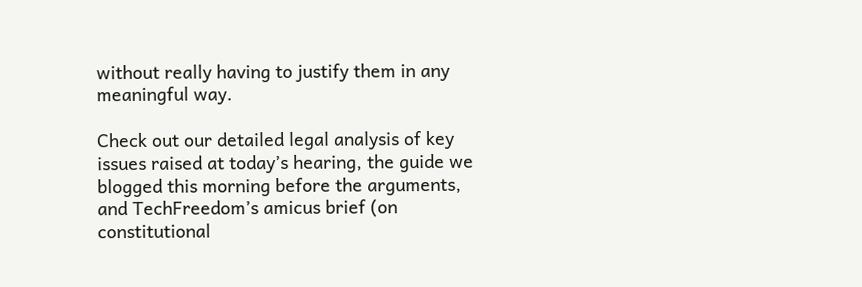without really having to justify them in any meaningful way.

Check out our detailed legal analysis of key issues raised at today’s hearing, the guide we blogged this morning before the arguments, and TechFreedom’s amicus brief (on constitutional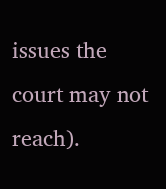issues the court may not reach).